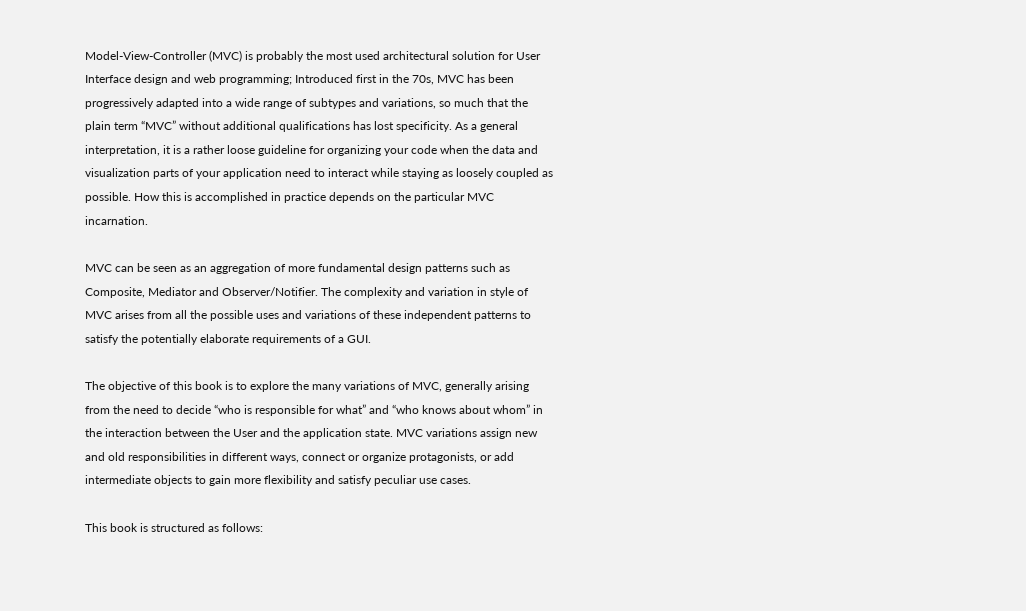Model-View-Controller (MVC) is probably the most used architectural solution for User Interface design and web programming; Introduced first in the 70s, MVC has been progressively adapted into a wide range of subtypes and variations, so much that the plain term “MVC” without additional qualifications has lost specificity. As a general interpretation, it is a rather loose guideline for organizing your code when the data and visualization parts of your application need to interact while staying as loosely coupled as possible. How this is accomplished in practice depends on the particular MVC incarnation.

MVC can be seen as an aggregation of more fundamental design patterns such as Composite, Mediator and Observer/Notifier. The complexity and variation in style of MVC arises from all the possible uses and variations of these independent patterns to satisfy the potentially elaborate requirements of a GUI.

The objective of this book is to explore the many variations of MVC, generally arising from the need to decide “who is responsible for what” and “who knows about whom” in the interaction between the User and the application state. MVC variations assign new and old responsibilities in different ways, connect or organize protagonists, or add intermediate objects to gain more flexibility and satisfy peculiar use cases.

This book is structured as follows: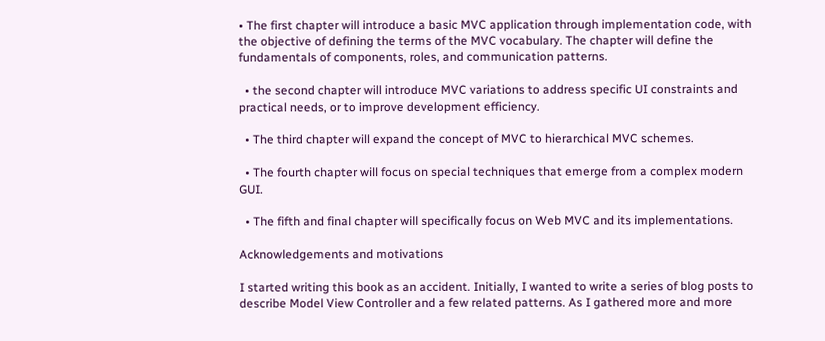• The first chapter will introduce a basic MVC application through implementation code, with the objective of defining the terms of the MVC vocabulary. The chapter will define the fundamentals of components, roles, and communication patterns.

  • the second chapter will introduce MVC variations to address specific UI constraints and practical needs, or to improve development efficiency.

  • The third chapter will expand the concept of MVC to hierarchical MVC schemes.

  • The fourth chapter will focus on special techniques that emerge from a complex modern GUI.

  • The fifth and final chapter will specifically focus on Web MVC and its implementations.

Acknowledgements and motivations

I started writing this book as an accident. Initially, I wanted to write a series of blog posts to describe Model View Controller and a few related patterns. As I gathered more and more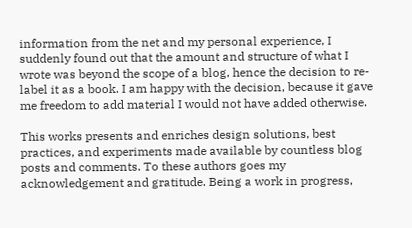information from the net and my personal experience, I suddenly found out that the amount and structure of what I wrote was beyond the scope of a blog, hence the decision to re-label it as a book. I am happy with the decision, because it gave me freedom to add material I would not have added otherwise.

This works presents and enriches design solutions, best practices, and experiments made available by countless blog posts and comments. To these authors goes my acknowledgement and gratitude. Being a work in progress,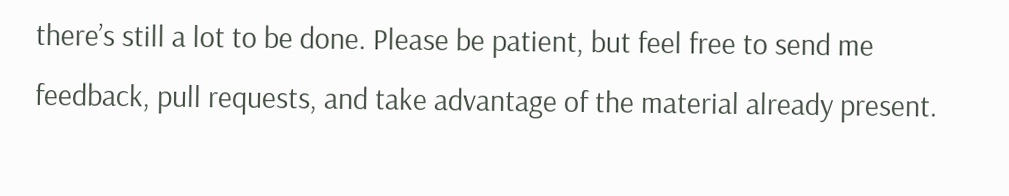there’s still a lot to be done. Please be patient, but feel free to send me feedback, pull requests, and take advantage of the material already present.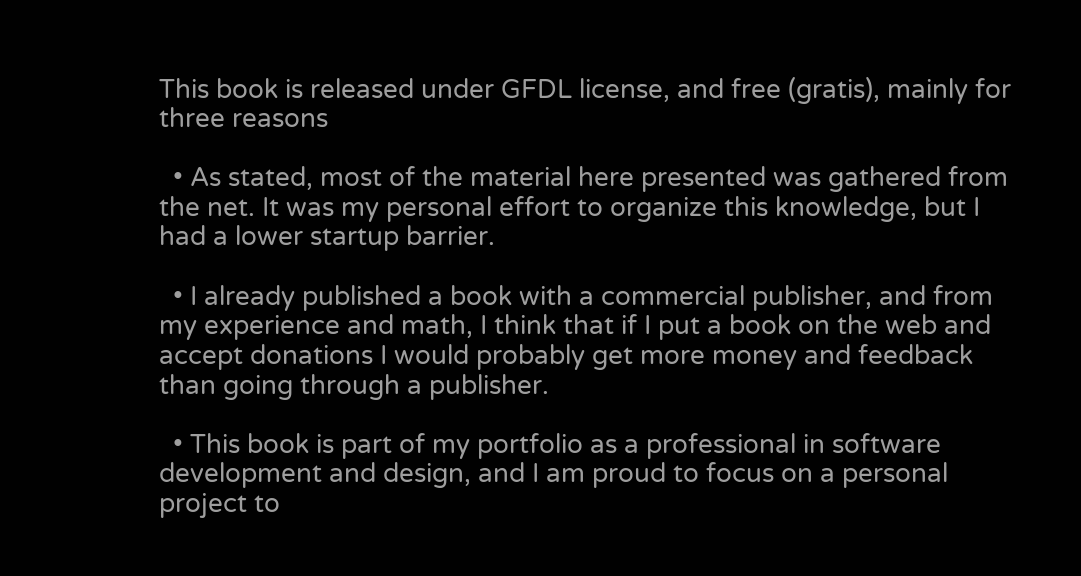This book is released under GFDL license, and free (gratis), mainly for three reasons

  • As stated, most of the material here presented was gathered from the net. It was my personal effort to organize this knowledge, but I had a lower startup barrier.

  • I already published a book with a commercial publisher, and from my experience and math, I think that if I put a book on the web and accept donations I would probably get more money and feedback than going through a publisher.

  • This book is part of my portfolio as a professional in software development and design, and I am proud to focus on a personal project to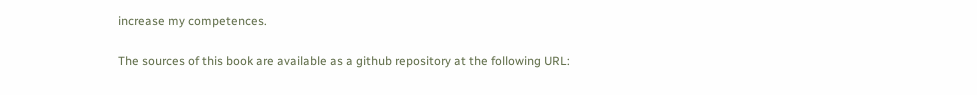increase my competences.

The sources of this book are available as a github repository at the following URL: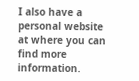I also have a personal website at where you can find more information.